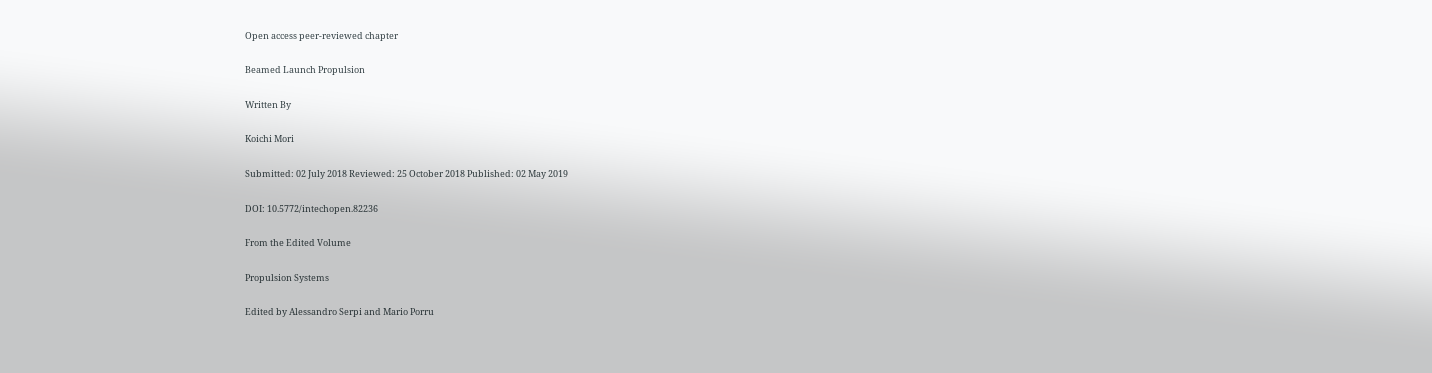Open access peer-reviewed chapter

Beamed Launch Propulsion

Written By

Koichi Mori

Submitted: 02 July 2018 Reviewed: 25 October 2018 Published: 02 May 2019

DOI: 10.5772/intechopen.82236

From the Edited Volume

Propulsion Systems

Edited by Alessandro Serpi and Mario Porru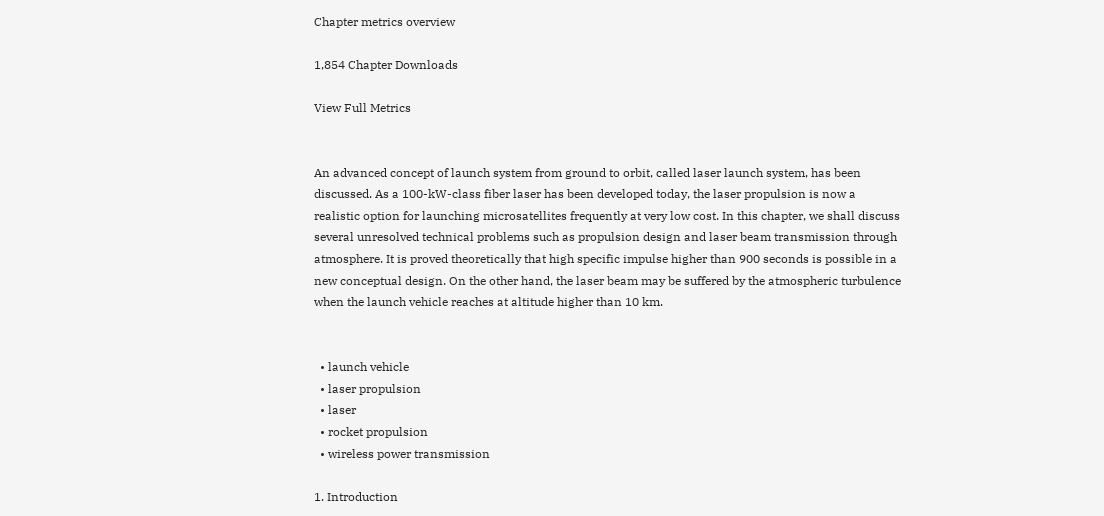Chapter metrics overview

1,854 Chapter Downloads

View Full Metrics


An advanced concept of launch system from ground to orbit, called laser launch system, has been discussed. As a 100-kW-class fiber laser has been developed today, the laser propulsion is now a realistic option for launching microsatellites frequently at very low cost. In this chapter, we shall discuss several unresolved technical problems such as propulsion design and laser beam transmission through atmosphere. It is proved theoretically that high specific impulse higher than 900 seconds is possible in a new conceptual design. On the other hand, the laser beam may be suffered by the atmospheric turbulence when the launch vehicle reaches at altitude higher than 10 km.


  • launch vehicle
  • laser propulsion
  • laser
  • rocket propulsion
  • wireless power transmission

1. Introduction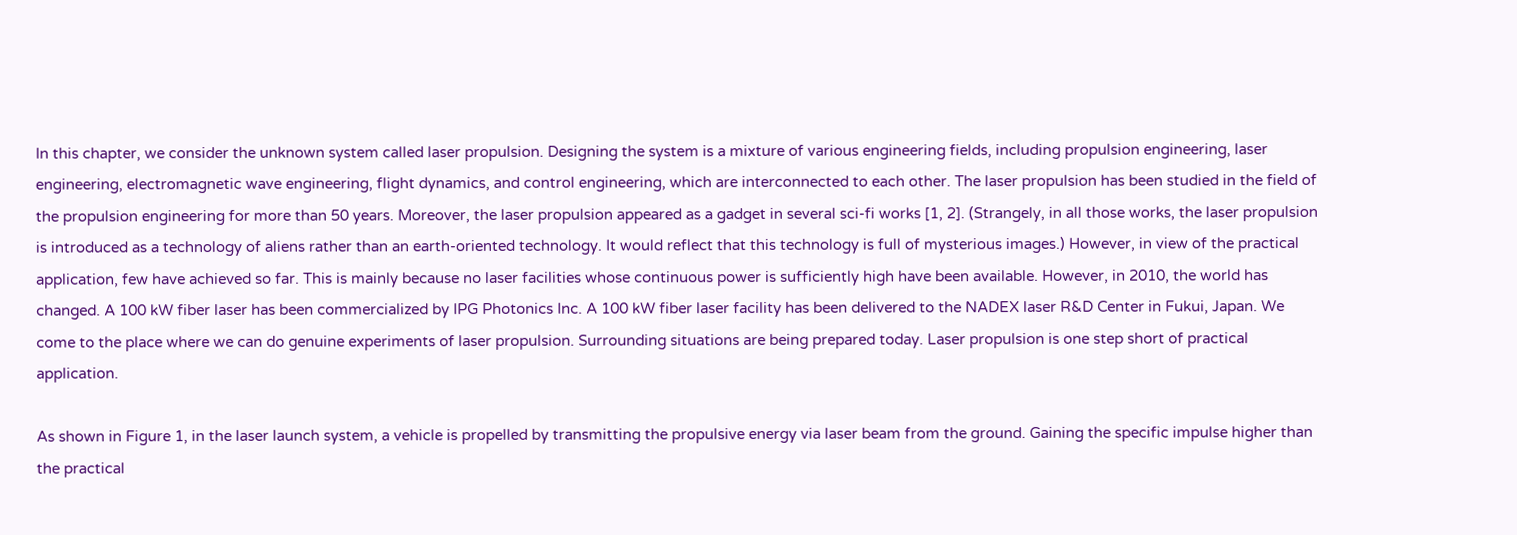In this chapter, we consider the unknown system called laser propulsion. Designing the system is a mixture of various engineering fields, including propulsion engineering, laser engineering, electromagnetic wave engineering, flight dynamics, and control engineering, which are interconnected to each other. The laser propulsion has been studied in the field of the propulsion engineering for more than 50 years. Moreover, the laser propulsion appeared as a gadget in several sci-fi works [1, 2]. (Strangely, in all those works, the laser propulsion is introduced as a technology of aliens rather than an earth-oriented technology. It would reflect that this technology is full of mysterious images.) However, in view of the practical application, few have achieved so far. This is mainly because no laser facilities whose continuous power is sufficiently high have been available. However, in 2010, the world has changed. A 100 kW fiber laser has been commercialized by IPG Photonics Inc. A 100 kW fiber laser facility has been delivered to the NADEX laser R&D Center in Fukui, Japan. We come to the place where we can do genuine experiments of laser propulsion. Surrounding situations are being prepared today. Laser propulsion is one step short of practical application.

As shown in Figure 1, in the laser launch system, a vehicle is propelled by transmitting the propulsive energy via laser beam from the ground. Gaining the specific impulse higher than the practical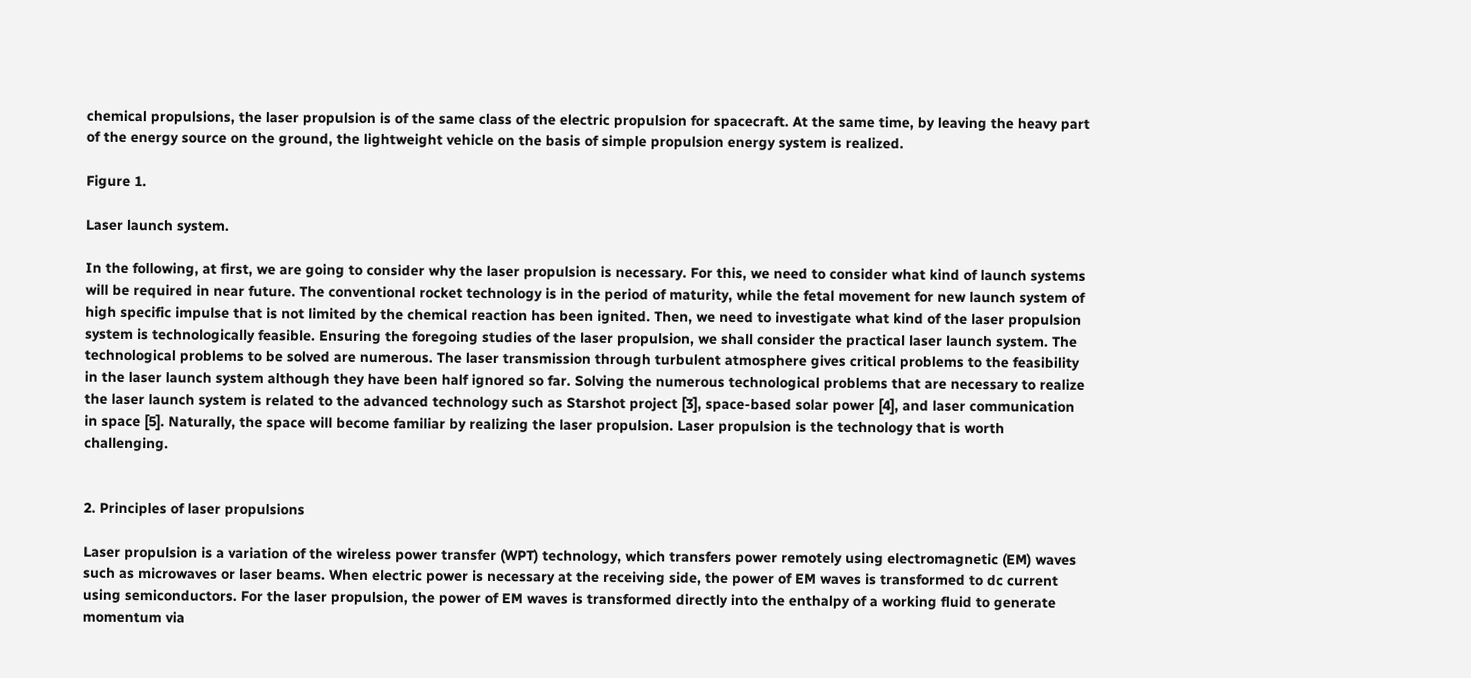chemical propulsions, the laser propulsion is of the same class of the electric propulsion for spacecraft. At the same time, by leaving the heavy part of the energy source on the ground, the lightweight vehicle on the basis of simple propulsion energy system is realized.

Figure 1.

Laser launch system.

In the following, at first, we are going to consider why the laser propulsion is necessary. For this, we need to consider what kind of launch systems will be required in near future. The conventional rocket technology is in the period of maturity, while the fetal movement for new launch system of high specific impulse that is not limited by the chemical reaction has been ignited. Then, we need to investigate what kind of the laser propulsion system is technologically feasible. Ensuring the foregoing studies of the laser propulsion, we shall consider the practical laser launch system. The technological problems to be solved are numerous. The laser transmission through turbulent atmosphere gives critical problems to the feasibility in the laser launch system although they have been half ignored so far. Solving the numerous technological problems that are necessary to realize the laser launch system is related to the advanced technology such as Starshot project [3], space-based solar power [4], and laser communication in space [5]. Naturally, the space will become familiar by realizing the laser propulsion. Laser propulsion is the technology that is worth challenging.


2. Principles of laser propulsions

Laser propulsion is a variation of the wireless power transfer (WPT) technology, which transfers power remotely using electromagnetic (EM) waves such as microwaves or laser beams. When electric power is necessary at the receiving side, the power of EM waves is transformed to dc current using semiconductors. For the laser propulsion, the power of EM waves is transformed directly into the enthalpy of a working fluid to generate momentum via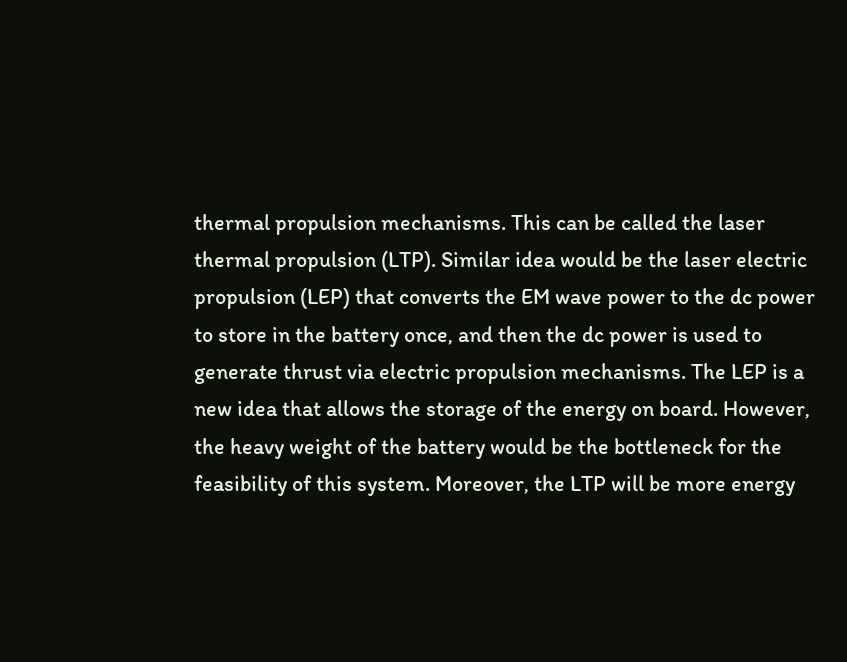thermal propulsion mechanisms. This can be called the laser thermal propulsion (LTP). Similar idea would be the laser electric propulsion (LEP) that converts the EM wave power to the dc power to store in the battery once, and then the dc power is used to generate thrust via electric propulsion mechanisms. The LEP is a new idea that allows the storage of the energy on board. However, the heavy weight of the battery would be the bottleneck for the feasibility of this system. Moreover, the LTP will be more energy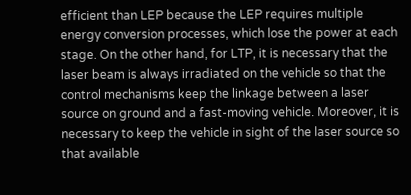efficient than LEP because the LEP requires multiple energy conversion processes, which lose the power at each stage. On the other hand, for LTP, it is necessary that the laser beam is always irradiated on the vehicle so that the control mechanisms keep the linkage between a laser source on ground and a fast-moving vehicle. Moreover, it is necessary to keep the vehicle in sight of the laser source so that available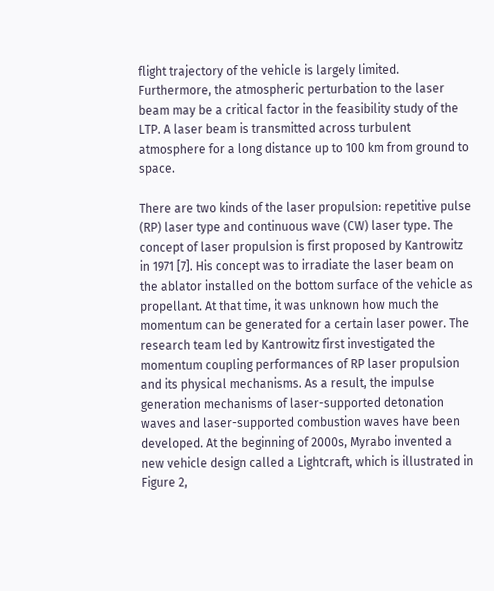flight trajectory of the vehicle is largely limited. Furthermore, the atmospheric perturbation to the laser beam may be a critical factor in the feasibility study of the LTP. A laser beam is transmitted across turbulent atmosphere for a long distance up to 100 km from ground to space.

There are two kinds of the laser propulsion: repetitive pulse (RP) laser type and continuous wave (CW) laser type. The concept of laser propulsion is first proposed by Kantrowitz in 1971 [7]. His concept was to irradiate the laser beam on the ablator installed on the bottom surface of the vehicle as propellant. At that time, it was unknown how much the momentum can be generated for a certain laser power. The research team led by Kantrowitz first investigated the momentum coupling performances of RP laser propulsion and its physical mechanisms. As a result, the impulse generation mechanisms of laser-supported detonation waves and laser-supported combustion waves have been developed. At the beginning of 2000s, Myrabo invented a new vehicle design called a Lightcraft, which is illustrated in Figure 2,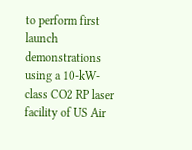to perform first launch demonstrations using a 10-kW-class CO2 RP laser facility of US Air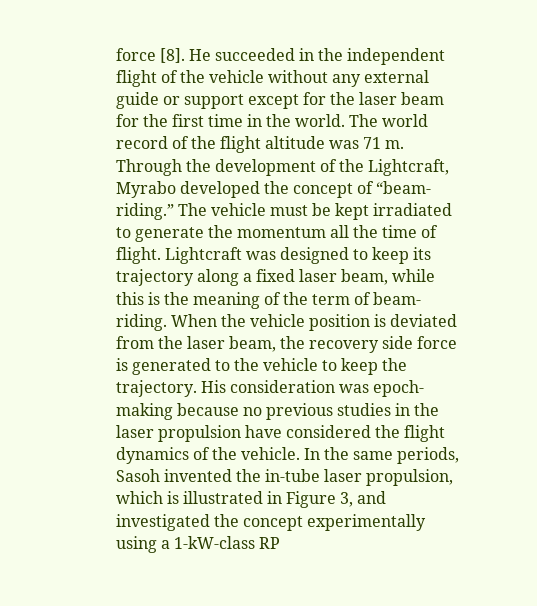force [8]. He succeeded in the independent flight of the vehicle without any external guide or support except for the laser beam for the first time in the world. The world record of the flight altitude was 71 m. Through the development of the Lightcraft, Myrabo developed the concept of “beam-riding.” The vehicle must be kept irradiated to generate the momentum all the time of flight. Lightcraft was designed to keep its trajectory along a fixed laser beam, while this is the meaning of the term of beam-riding. When the vehicle position is deviated from the laser beam, the recovery side force is generated to the vehicle to keep the trajectory. His consideration was epoch-making because no previous studies in the laser propulsion have considered the flight dynamics of the vehicle. In the same periods, Sasoh invented the in-tube laser propulsion, which is illustrated in Figure 3, and investigated the concept experimentally using a 1-kW-class RP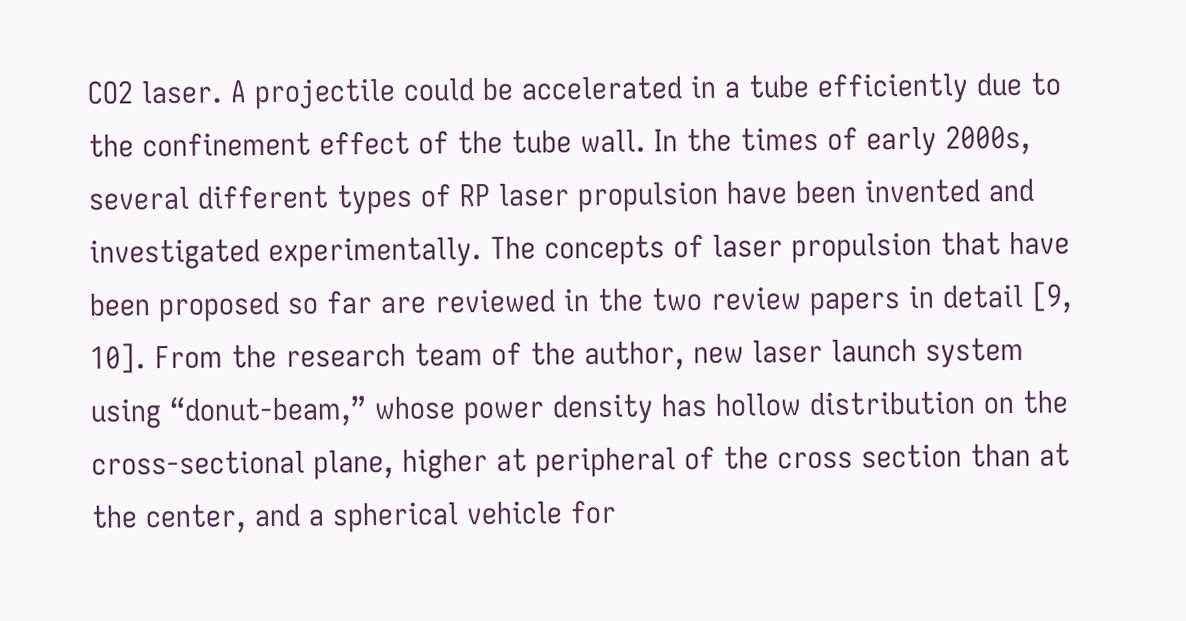CO2 laser. A projectile could be accelerated in a tube efficiently due to the confinement effect of the tube wall. In the times of early 2000s, several different types of RP laser propulsion have been invented and investigated experimentally. The concepts of laser propulsion that have been proposed so far are reviewed in the two review papers in detail [9, 10]. From the research team of the author, new laser launch system using “donut-beam,” whose power density has hollow distribution on the cross-sectional plane, higher at peripheral of the cross section than at the center, and a spherical vehicle for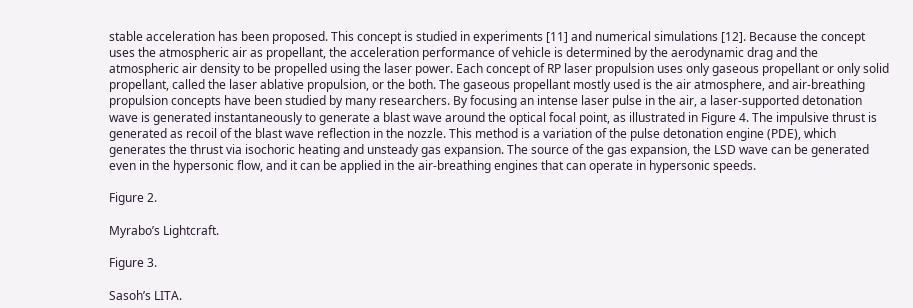stable acceleration has been proposed. This concept is studied in experiments [11] and numerical simulations [12]. Because the concept uses the atmospheric air as propellant, the acceleration performance of vehicle is determined by the aerodynamic drag and the atmospheric air density to be propelled using the laser power. Each concept of RP laser propulsion uses only gaseous propellant or only solid propellant, called the laser ablative propulsion, or the both. The gaseous propellant mostly used is the air atmosphere, and air-breathing propulsion concepts have been studied by many researchers. By focusing an intense laser pulse in the air, a laser-supported detonation wave is generated instantaneously to generate a blast wave around the optical focal point, as illustrated in Figure 4. The impulsive thrust is generated as recoil of the blast wave reflection in the nozzle. This method is a variation of the pulse detonation engine (PDE), which generates the thrust via isochoric heating and unsteady gas expansion. The source of the gas expansion, the LSD wave can be generated even in the hypersonic flow, and it can be applied in the air-breathing engines that can operate in hypersonic speeds.

Figure 2.

Myrabo’s Lightcraft.

Figure 3.

Sasoh’s LITA.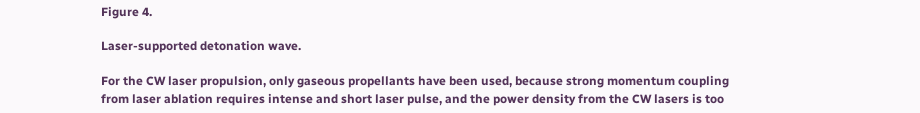Figure 4.

Laser-supported detonation wave.

For the CW laser propulsion, only gaseous propellants have been used, because strong momentum coupling from laser ablation requires intense and short laser pulse, and the power density from the CW lasers is too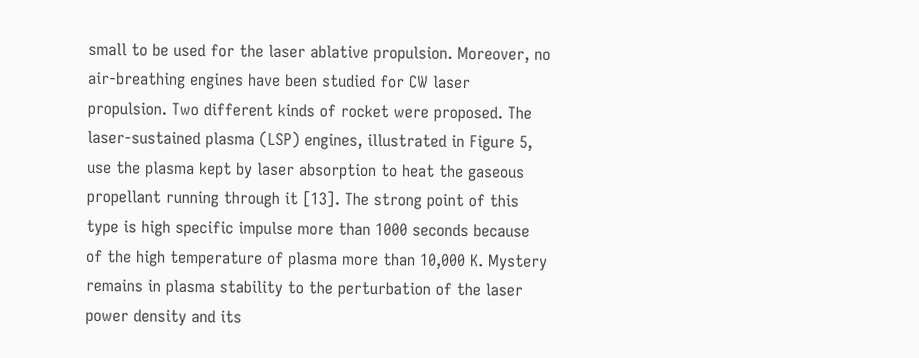small to be used for the laser ablative propulsion. Moreover, no air-breathing engines have been studied for CW laser propulsion. Two different kinds of rocket were proposed. The laser-sustained plasma (LSP) engines, illustrated in Figure 5, use the plasma kept by laser absorption to heat the gaseous propellant running through it [13]. The strong point of this type is high specific impulse more than 1000 seconds because of the high temperature of plasma more than 10,000 K. Mystery remains in plasma stability to the perturbation of the laser power density and its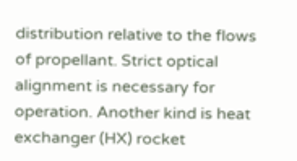distribution relative to the flows of propellant. Strict optical alignment is necessary for operation. Another kind is heat exchanger (HX) rocket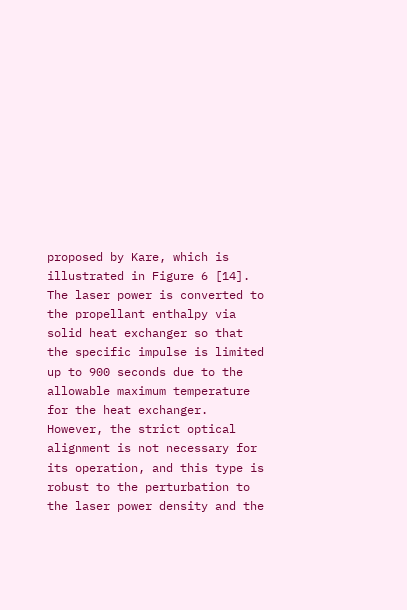proposed by Kare, which is illustrated in Figure 6 [14]. The laser power is converted to the propellant enthalpy via solid heat exchanger so that the specific impulse is limited up to 900 seconds due to the allowable maximum temperature for the heat exchanger. However, the strict optical alignment is not necessary for its operation, and this type is robust to the perturbation to the laser power density and the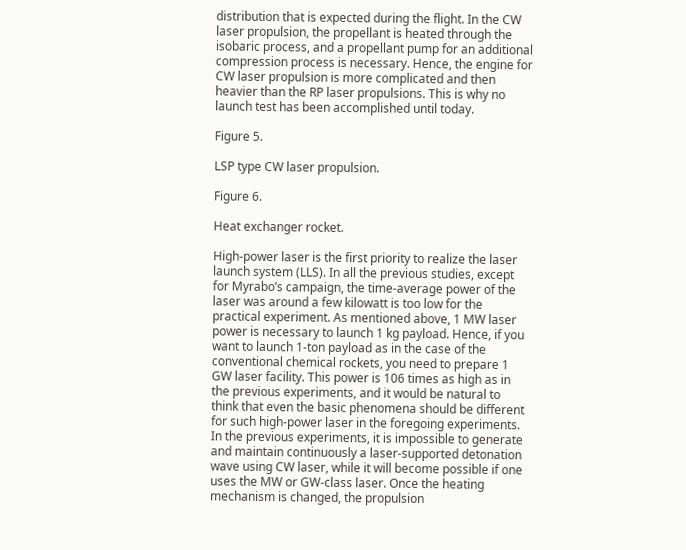distribution that is expected during the flight. In the CW laser propulsion, the propellant is heated through the isobaric process, and a propellant pump for an additional compression process is necessary. Hence, the engine for CW laser propulsion is more complicated and then heavier than the RP laser propulsions. This is why no launch test has been accomplished until today.

Figure 5.

LSP type CW laser propulsion.

Figure 6.

Heat exchanger rocket.

High-power laser is the first priority to realize the laser launch system (LLS). In all the previous studies, except for Myrabo’s campaign, the time-average power of the laser was around a few kilowatt is too low for the practical experiment. As mentioned above, 1 MW laser power is necessary to launch 1 kg payload. Hence, if you want to launch 1-ton payload as in the case of the conventional chemical rockets, you need to prepare 1 GW laser facility. This power is 106 times as high as in the previous experiments, and it would be natural to think that even the basic phenomena should be different for such high-power laser in the foregoing experiments. In the previous experiments, it is impossible to generate and maintain continuously a laser-supported detonation wave using CW laser, while it will become possible if one uses the MW or GW-class laser. Once the heating mechanism is changed, the propulsion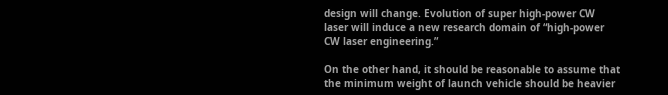design will change. Evolution of super high-power CW laser will induce a new research domain of “high-power CW laser engineering.”

On the other hand, it should be reasonable to assume that the minimum weight of launch vehicle should be heavier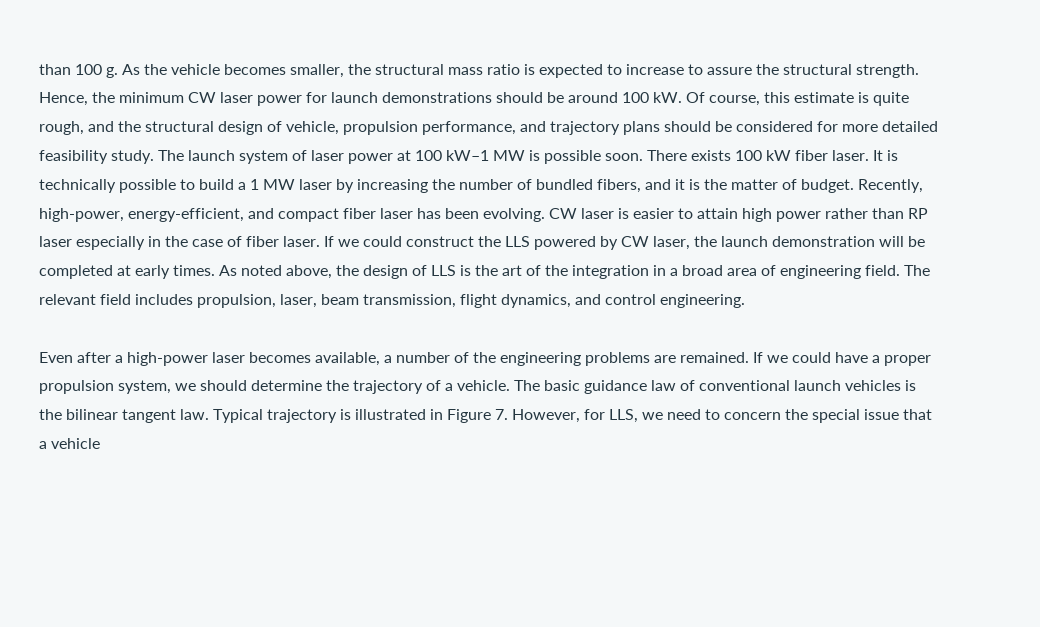than 100 g. As the vehicle becomes smaller, the structural mass ratio is expected to increase to assure the structural strength. Hence, the minimum CW laser power for launch demonstrations should be around 100 kW. Of course, this estimate is quite rough, and the structural design of vehicle, propulsion performance, and trajectory plans should be considered for more detailed feasibility study. The launch system of laser power at 100 kW–1 MW is possible soon. There exists 100 kW fiber laser. It is technically possible to build a 1 MW laser by increasing the number of bundled fibers, and it is the matter of budget. Recently, high-power, energy-efficient, and compact fiber laser has been evolving. CW laser is easier to attain high power rather than RP laser especially in the case of fiber laser. If we could construct the LLS powered by CW laser, the launch demonstration will be completed at early times. As noted above, the design of LLS is the art of the integration in a broad area of engineering field. The relevant field includes propulsion, laser, beam transmission, flight dynamics, and control engineering.

Even after a high-power laser becomes available, a number of the engineering problems are remained. If we could have a proper propulsion system, we should determine the trajectory of a vehicle. The basic guidance law of conventional launch vehicles is the bilinear tangent law. Typical trajectory is illustrated in Figure 7. However, for LLS, we need to concern the special issue that a vehicle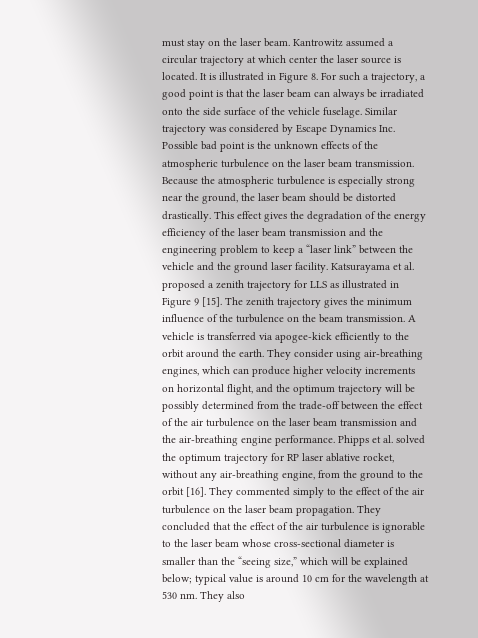must stay on the laser beam. Kantrowitz assumed a circular trajectory at which center the laser source is located. It is illustrated in Figure 8. For such a trajectory, a good point is that the laser beam can always be irradiated onto the side surface of the vehicle fuselage. Similar trajectory was considered by Escape Dynamics Inc. Possible bad point is the unknown effects of the atmospheric turbulence on the laser beam transmission. Because the atmospheric turbulence is especially strong near the ground, the laser beam should be distorted drastically. This effect gives the degradation of the energy efficiency of the laser beam transmission and the engineering problem to keep a “laser link” between the vehicle and the ground laser facility. Katsurayama et al. proposed a zenith trajectory for LLS as illustrated in Figure 9 [15]. The zenith trajectory gives the minimum influence of the turbulence on the beam transmission. A vehicle is transferred via apogee-kick efficiently to the orbit around the earth. They consider using air-breathing engines, which can produce higher velocity increments on horizontal flight, and the optimum trajectory will be possibly determined from the trade-off between the effect of the air turbulence on the laser beam transmission and the air-breathing engine performance. Phipps et al. solved the optimum trajectory for RP laser ablative rocket, without any air-breathing engine, from the ground to the orbit [16]. They commented simply to the effect of the air turbulence on the laser beam propagation. They concluded that the effect of the air turbulence is ignorable to the laser beam whose cross-sectional diameter is smaller than the “seeing size,” which will be explained below; typical value is around 10 cm for the wavelength at 530 nm. They also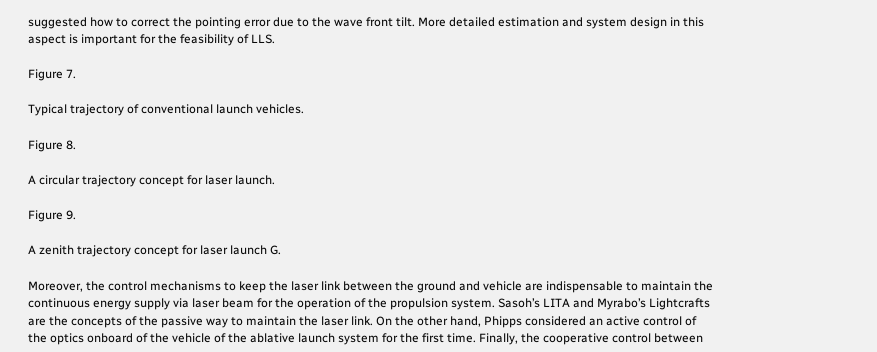suggested how to correct the pointing error due to the wave front tilt. More detailed estimation and system design in this aspect is important for the feasibility of LLS.

Figure 7.

Typical trajectory of conventional launch vehicles.

Figure 8.

A circular trajectory concept for laser launch.

Figure 9.

A zenith trajectory concept for laser launch G.

Moreover, the control mechanisms to keep the laser link between the ground and vehicle are indispensable to maintain the continuous energy supply via laser beam for the operation of the propulsion system. Sasoh’s LITA and Myrabo’s Lightcrafts are the concepts of the passive way to maintain the laser link. On the other hand, Phipps considered an active control of the optics onboard of the vehicle of the ablative launch system for the first time. Finally, the cooperative control between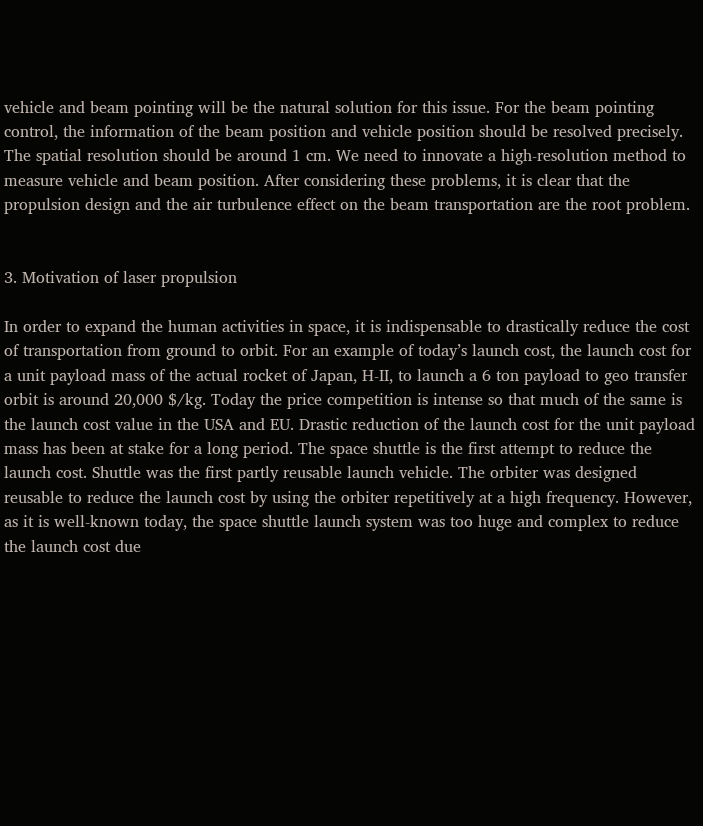vehicle and beam pointing will be the natural solution for this issue. For the beam pointing control, the information of the beam position and vehicle position should be resolved precisely. The spatial resolution should be around 1 cm. We need to innovate a high-resolution method to measure vehicle and beam position. After considering these problems, it is clear that the propulsion design and the air turbulence effect on the beam transportation are the root problem.


3. Motivation of laser propulsion

In order to expand the human activities in space, it is indispensable to drastically reduce the cost of transportation from ground to orbit. For an example of today’s launch cost, the launch cost for a unit payload mass of the actual rocket of Japan, H-II, to launch a 6 ton payload to geo transfer orbit is around 20,000 $/kg. Today the price competition is intense so that much of the same is the launch cost value in the USA and EU. Drastic reduction of the launch cost for the unit payload mass has been at stake for a long period. The space shuttle is the first attempt to reduce the launch cost. Shuttle was the first partly reusable launch vehicle. The orbiter was designed reusable to reduce the launch cost by using the orbiter repetitively at a high frequency. However, as it is well-known today, the space shuttle launch system was too huge and complex to reduce the launch cost due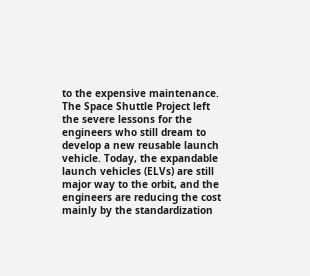to the expensive maintenance. The Space Shuttle Project left the severe lessons for the engineers who still dream to develop a new reusable launch vehicle. Today, the expandable launch vehicles (ELVs) are still major way to the orbit, and the engineers are reducing the cost mainly by the standardization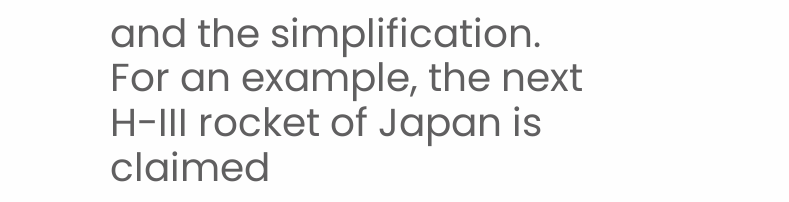and the simplification. For an example, the next H-III rocket of Japan is claimed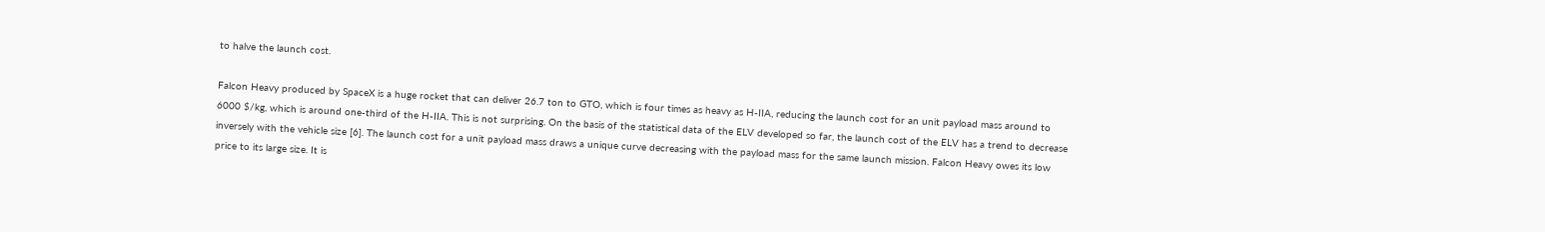to halve the launch cost.

Falcon Heavy produced by SpaceX is a huge rocket that can deliver 26.7 ton to GTO, which is four times as heavy as H-IIA, reducing the launch cost for an unit payload mass around to 6000 $/kg, which is around one-third of the H-IIA. This is not surprising. On the basis of the statistical data of the ELV developed so far, the launch cost of the ELV has a trend to decrease inversely with the vehicle size [6]. The launch cost for a unit payload mass draws a unique curve decreasing with the payload mass for the same launch mission. Falcon Heavy owes its low price to its large size. It is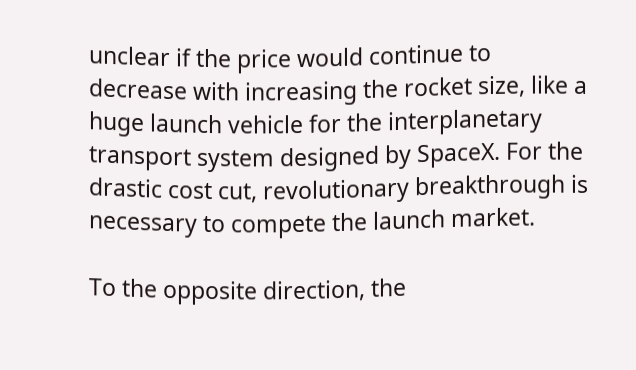unclear if the price would continue to decrease with increasing the rocket size, like a huge launch vehicle for the interplanetary transport system designed by SpaceX. For the drastic cost cut, revolutionary breakthrough is necessary to compete the launch market.

To the opposite direction, the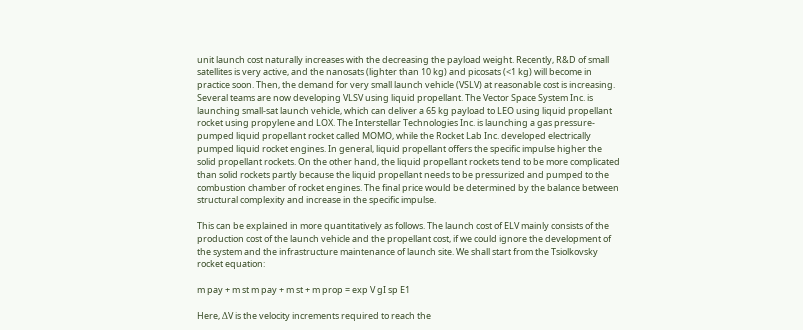unit launch cost naturally increases with the decreasing the payload weight. Recently, R&D of small satellites is very active, and the nanosats (lighter than 10 kg) and picosats (<1 kg) will become in practice soon. Then, the demand for very small launch vehicle (VSLV) at reasonable cost is increasing. Several teams are now developing VLSV using liquid propellant. The Vector Space System Inc. is launching small-sat launch vehicle, which can deliver a 65 kg payload to LEO using liquid propellant rocket using propylene and LOX. The Interstellar Technologies Inc. is launching a gas pressure-pumped liquid propellant rocket called MOMO, while the Rocket Lab Inc. developed electrically pumped liquid rocket engines. In general, liquid propellant offers the specific impulse higher the solid propellant rockets. On the other hand, the liquid propellant rockets tend to be more complicated than solid rockets partly because the liquid propellant needs to be pressurized and pumped to the combustion chamber of rocket engines. The final price would be determined by the balance between structural complexity and increase in the specific impulse.

This can be explained in more quantitatively as follows. The launch cost of ELV mainly consists of the production cost of the launch vehicle and the propellant cost, if we could ignore the development of the system and the infrastructure maintenance of launch site. We shall start from the Tsiolkovsky rocket equation:

m pay + m st m pay + m st + m prop = exp V gI sp E1

Here, ΔV is the velocity increments required to reach the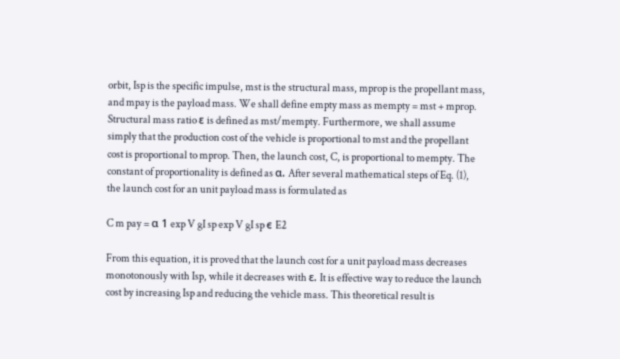orbit, Isp is the specific impulse, mst is the structural mass, mprop is the propellant mass, and mpay is the payload mass. We shall define empty mass as mempty = mst + mprop. Structural mass ratio ε is defined as mst/mempty. Furthermore, we shall assume simply that the production cost of the vehicle is proportional to mst and the propellant cost is proportional to mprop. Then, the launch cost, C, is proportional to mempty. The constant of proportionality is defined as α. After several mathematical steps of Eq. (1), the launch cost for an unit payload mass is formulated as

C m pay = α 1 exp V gI sp exp V gI sp ϵ E2

From this equation, it is proved that the launch cost for a unit payload mass decreases monotonously with Isp, while it decreases with ε. It is effective way to reduce the launch cost by increasing Isp and reducing the vehicle mass. This theoretical result is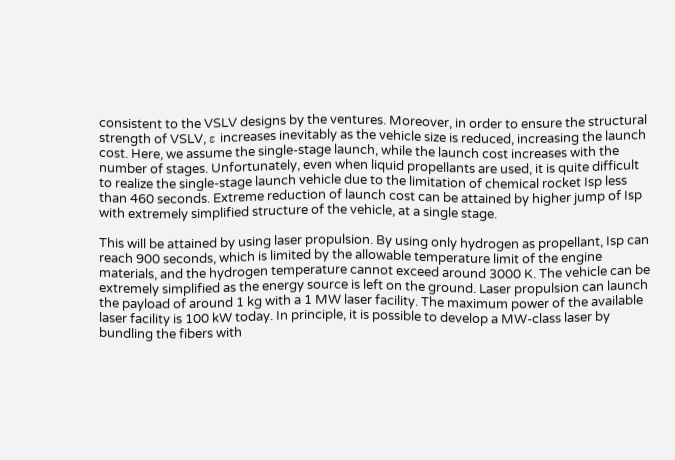consistent to the VSLV designs by the ventures. Moreover, in order to ensure the structural strength of VSLV, ε increases inevitably as the vehicle size is reduced, increasing the launch cost. Here, we assume the single-stage launch, while the launch cost increases with the number of stages. Unfortunately, even when liquid propellants are used, it is quite difficult to realize the single-stage launch vehicle due to the limitation of chemical rocket Isp less than 460 seconds. Extreme reduction of launch cost can be attained by higher jump of Isp with extremely simplified structure of the vehicle, at a single stage.

This will be attained by using laser propulsion. By using only hydrogen as propellant, Isp can reach 900 seconds, which is limited by the allowable temperature limit of the engine materials, and the hydrogen temperature cannot exceed around 3000 K. The vehicle can be extremely simplified as the energy source is left on the ground. Laser propulsion can launch the payload of around 1 kg with a 1 MW laser facility. The maximum power of the available laser facility is 100 kW today. In principle, it is possible to develop a MW-class laser by bundling the fibers with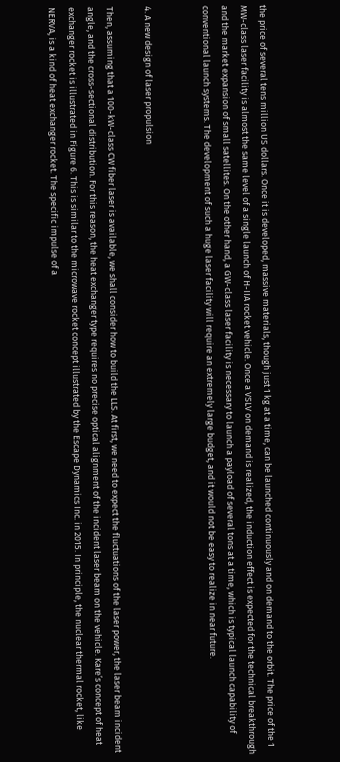the price of several tens million US dollars. Once it is developed, massive materials, though just 1 kg at a time, can be launched continuously and on demand to the orbit. The price of the 1 MW-class laser facility is almost the same level of a single launch of H-IIA rocket vehicle. Once a VSLV on demand is realized, the induction effect is expected for the technical breakthrough and the market expansion of small satellites. On the other hand, a GW-class laser facility is necessary to launch a payload of several tons at a time, which is typical launch capability of conventional launch systems. The development of such a huge laser facility will require an extremely large budget, and it would not be easy to realize in near future.


4. A new design of laser propulsion

Then, assuming that a 100-kW-class CW fiber laser is available, we shall consider how to build the LLS. At first, we need to expect the fluctuations of the laser power, the laser beam incident angle, and the cross-sectional distribution. For this reason, the heat exchanger type requires no precise optical alignment of the incident laser beam on the vehicle. Kare’s concept of heat exchanger rocket is illustrated in Figure 6. This is similar to the microwave rocket concept illustrated by the Escape Dynamics Inc. in 2015. In principle, the nuclear thermal rocket, like NERVA, is a kind of heat exchanger rocket. The specific impulse of a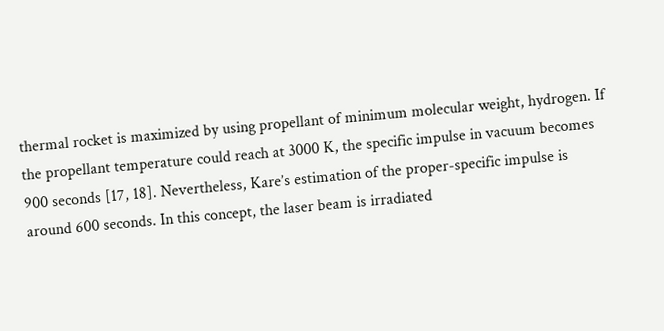thermal rocket is maximized by using propellant of minimum molecular weight, hydrogen. If the propellant temperature could reach at 3000 K, the specific impulse in vacuum becomes 900 seconds [17, 18]. Nevertheless, Kare’s estimation of the proper-specific impulse is around 600 seconds. In this concept, the laser beam is irradiated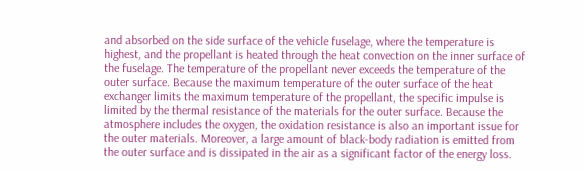and absorbed on the side surface of the vehicle fuselage, where the temperature is highest, and the propellant is heated through the heat convection on the inner surface of the fuselage. The temperature of the propellant never exceeds the temperature of the outer surface. Because the maximum temperature of the outer surface of the heat exchanger limits the maximum temperature of the propellant, the specific impulse is limited by the thermal resistance of the materials for the outer surface. Because the atmosphere includes the oxygen, the oxidation resistance is also an important issue for the outer materials. Moreover, a large amount of black-body radiation is emitted from the outer surface and is dissipated in the air as a significant factor of the energy loss.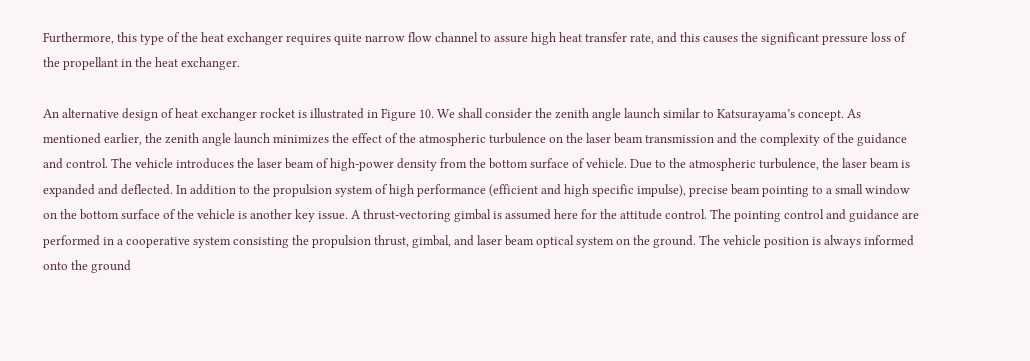Furthermore, this type of the heat exchanger requires quite narrow flow channel to assure high heat transfer rate, and this causes the significant pressure loss of the propellant in the heat exchanger.

An alternative design of heat exchanger rocket is illustrated in Figure 10. We shall consider the zenith angle launch similar to Katsurayama’s concept. As mentioned earlier, the zenith angle launch minimizes the effect of the atmospheric turbulence on the laser beam transmission and the complexity of the guidance and control. The vehicle introduces the laser beam of high-power density from the bottom surface of vehicle. Due to the atmospheric turbulence, the laser beam is expanded and deflected. In addition to the propulsion system of high performance (efficient and high specific impulse), precise beam pointing to a small window on the bottom surface of the vehicle is another key issue. A thrust-vectoring gimbal is assumed here for the attitude control. The pointing control and guidance are performed in a cooperative system consisting the propulsion thrust, gimbal, and laser beam optical system on the ground. The vehicle position is always informed onto the ground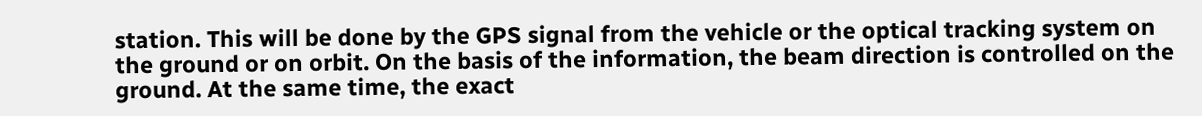station. This will be done by the GPS signal from the vehicle or the optical tracking system on the ground or on orbit. On the basis of the information, the beam direction is controlled on the ground. At the same time, the exact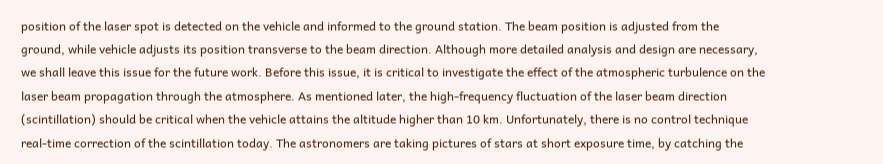position of the laser spot is detected on the vehicle and informed to the ground station. The beam position is adjusted from the ground, while vehicle adjusts its position transverse to the beam direction. Although more detailed analysis and design are necessary, we shall leave this issue for the future work. Before this issue, it is critical to investigate the effect of the atmospheric turbulence on the laser beam propagation through the atmosphere. As mentioned later, the high-frequency fluctuation of the laser beam direction (scintillation) should be critical when the vehicle attains the altitude higher than 10 km. Unfortunately, there is no control technique real-time correction of the scintillation today. The astronomers are taking pictures of stars at short exposure time, by catching the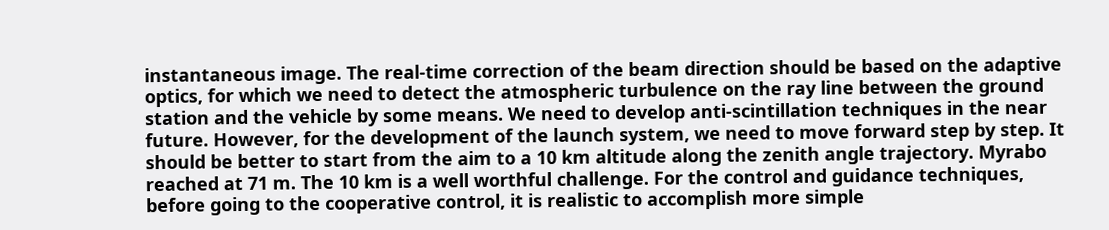instantaneous image. The real-time correction of the beam direction should be based on the adaptive optics, for which we need to detect the atmospheric turbulence on the ray line between the ground station and the vehicle by some means. We need to develop anti-scintillation techniques in the near future. However, for the development of the launch system, we need to move forward step by step. It should be better to start from the aim to a 10 km altitude along the zenith angle trajectory. Myrabo reached at 71 m. The 10 km is a well worthful challenge. For the control and guidance techniques, before going to the cooperative control, it is realistic to accomplish more simple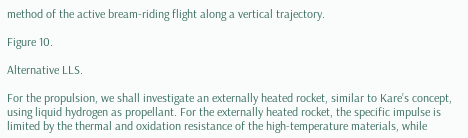method of the active bream-riding flight along a vertical trajectory.

Figure 10.

Alternative LLS.

For the propulsion, we shall investigate an externally heated rocket, similar to Kare’s concept, using liquid hydrogen as propellant. For the externally heated rocket, the specific impulse is limited by the thermal and oxidation resistance of the high-temperature materials, while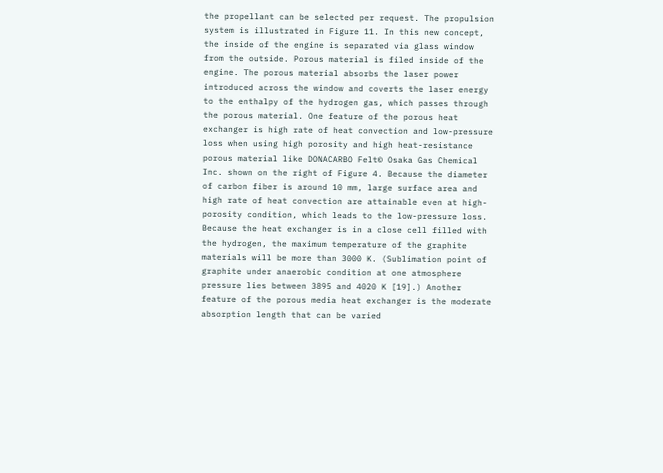the propellant can be selected per request. The propulsion system is illustrated in Figure 11. In this new concept, the inside of the engine is separated via glass window from the outside. Porous material is filed inside of the engine. The porous material absorbs the laser power introduced across the window and coverts the laser energy to the enthalpy of the hydrogen gas, which passes through the porous material. One feature of the porous heat exchanger is high rate of heat convection and low-pressure loss when using high porosity and high heat-resistance porous material like DONACARBO Felt© Osaka Gas Chemical Inc. shown on the right of Figure 4. Because the diameter of carbon fiber is around 10 mm, large surface area and high rate of heat convection are attainable even at high-porosity condition, which leads to the low-pressure loss. Because the heat exchanger is in a close cell filled with the hydrogen, the maximum temperature of the graphite materials will be more than 3000 K. (Sublimation point of graphite under anaerobic condition at one atmosphere pressure lies between 3895 and 4020 K [19].) Another feature of the porous media heat exchanger is the moderate absorption length that can be varied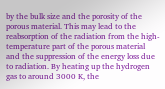by the bulk size and the porosity of the porous material. This may lead to the reabsorption of the radiation from the high-temperature part of the porous material and the suppression of the energy loss due to radiation. By heating up the hydrogen gas to around 3000 K, the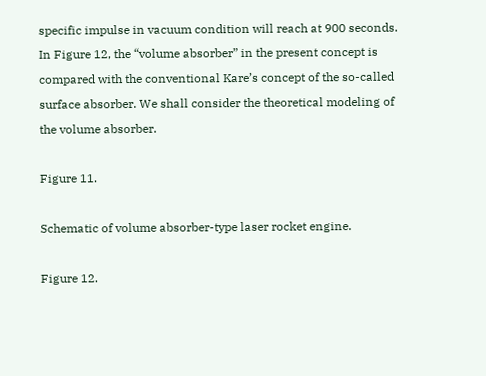specific impulse in vacuum condition will reach at 900 seconds. In Figure 12, the “volume absorber” in the present concept is compared with the conventional Kare’s concept of the so-called surface absorber. We shall consider the theoretical modeling of the volume absorber.

Figure 11.

Schematic of volume absorber-type laser rocket engine.

Figure 12.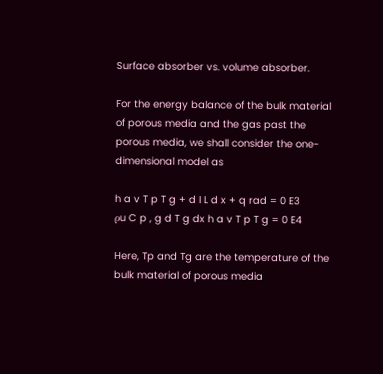Surface absorber vs. volume absorber.

For the energy balance of the bulk material of porous media and the gas past the porous media, we shall consider the one-dimensional model as

h a v T p T g + d I L d x + q rad = 0 E3
ρu C p , g d T g dx h a v T p T g = 0 E4

Here, Tp and Tg are the temperature of the bulk material of porous media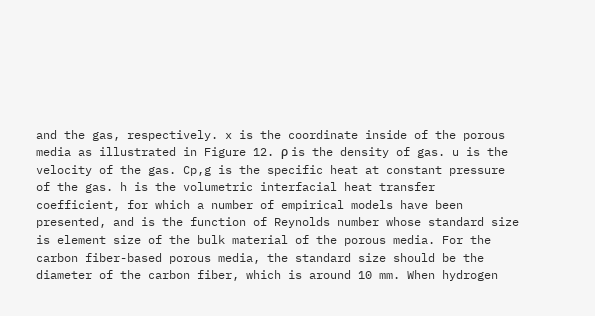and the gas, respectively. x is the coordinate inside of the porous media as illustrated in Figure 12. ρ is the density of gas. u is the velocity of the gas. Cp,g is the specific heat at constant pressure of the gas. h is the volumetric interfacial heat transfer coefficient, for which a number of empirical models have been presented, and is the function of Reynolds number whose standard size is element size of the bulk material of the porous media. For the carbon fiber-based porous media, the standard size should be the diameter of the carbon fiber, which is around 10 mm. When hydrogen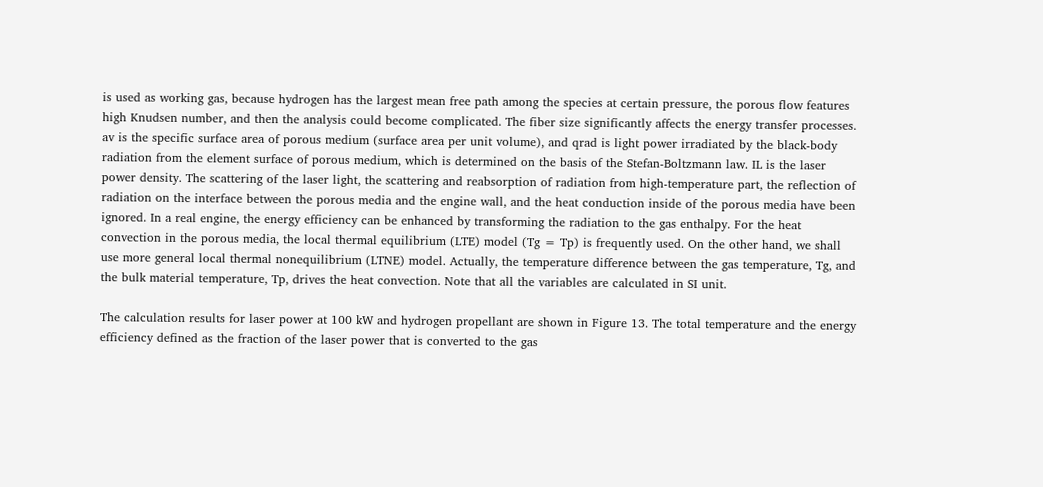is used as working gas, because hydrogen has the largest mean free path among the species at certain pressure, the porous flow features high Knudsen number, and then the analysis could become complicated. The fiber size significantly affects the energy transfer processes. av is the specific surface area of porous medium (surface area per unit volume), and qrad is light power irradiated by the black-body radiation from the element surface of porous medium, which is determined on the basis of the Stefan-Boltzmann law. IL is the laser power density. The scattering of the laser light, the scattering and reabsorption of radiation from high-temperature part, the reflection of radiation on the interface between the porous media and the engine wall, and the heat conduction inside of the porous media have been ignored. In a real engine, the energy efficiency can be enhanced by transforming the radiation to the gas enthalpy. For the heat convection in the porous media, the local thermal equilibrium (LTE) model (Tg = Tp) is frequently used. On the other hand, we shall use more general local thermal nonequilibrium (LTNE) model. Actually, the temperature difference between the gas temperature, Tg, and the bulk material temperature, Tp, drives the heat convection. Note that all the variables are calculated in SI unit.

The calculation results for laser power at 100 kW and hydrogen propellant are shown in Figure 13. The total temperature and the energy efficiency defined as the fraction of the laser power that is converted to the gas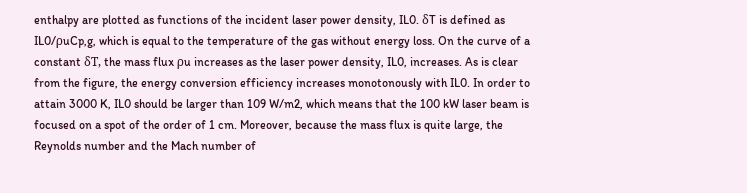enthalpy are plotted as functions of the incident laser power density, IL0. δT is defined as IL0/ρuCp,g, which is equal to the temperature of the gas without energy loss. On the curve of a constant δT, the mass flux ρu increases as the laser power density, IL0, increases. As is clear from the figure, the energy conversion efficiency increases monotonously with IL0. In order to attain 3000 K, IL0 should be larger than 109 W/m2, which means that the 100 kW laser beam is focused on a spot of the order of 1 cm. Moreover, because the mass flux is quite large, the Reynolds number and the Mach number of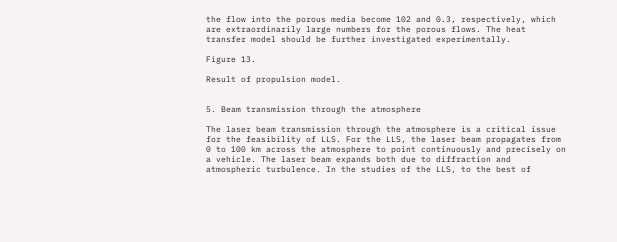the flow into the porous media become 102 and 0.3, respectively, which are extraordinarily large numbers for the porous flows. The heat transfer model should be further investigated experimentally.

Figure 13.

Result of propulsion model.


5. Beam transmission through the atmosphere

The laser beam transmission through the atmosphere is a critical issue for the feasibility of LLS. For the LLS, the laser beam propagates from 0 to 100 km across the atmosphere to point continuously and precisely on a vehicle. The laser beam expands both due to diffraction and atmospheric turbulence. In the studies of the LLS, to the best of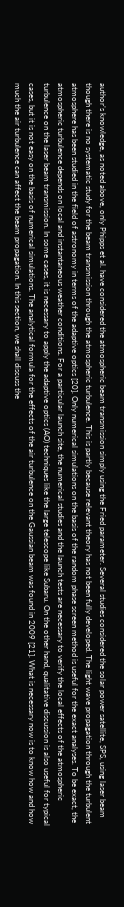author’s knowledge, as noted above, only Phipps et al. have considered the atmospheric beam transmission simply using the Fried parameter. Several studies considered the solar power satellite, SPS, using laser beam though there is no systematic study for the beam transmission through the atmospheric turbulence. This is partly because relevant theory has not been fully developed. The light wave propagation through the turbulent atmosphere has been studied in the field of astronomy in terms of the adaptive optics [20]. Only numerical simulations on the basis of the random phase screen method is useful for the exact analyses. To be exact, the atmospheric turbulence depends on local and instantaneous weather conditions. For a particular launch site, the numerical studies and the launch tests are necessary to verify the local effects of the atmospheric turbulence on the laser beam transmission. In some cases, it is necessary to apply the adaptive optics (AO) techniques like the large telescope like Subaru. On the other hand, qualitative discussion is also useful for typical cases, but it is not easy on the basis of numerical simulations. The analytical formula for the effects of the air turbulence on the Gaussian beam was found in 2009 [21]. What is necessary now is to know how and how much the air turbulence can affect the beam propagation. In this section, we shall discuss the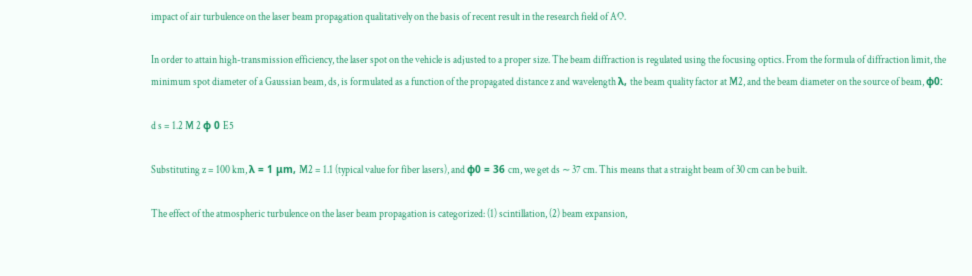impact of air turbulence on the laser beam propagation qualitatively on the basis of recent result in the research field of AO.

In order to attain high-transmission efficiency, the laser spot on the vehicle is adjusted to a proper size. The beam diffraction is regulated using the focusing optics. From the formula of diffraction limit, the minimum spot diameter of a Gaussian beam, ds, is formulated as a function of the propagated distance z and wavelength λ, the beam quality factor at M2, and the beam diameter on the source of beam, ϕ0:

d s = 1.2 M 2 ϕ 0 E5

Substituting z = 100 km, λ = 1 μm, M2 = 1.1 (typical value for fiber lasers), and ϕ0 = 36 cm, we get ds ∼ 37 cm. This means that a straight beam of 30 cm can be built.

The effect of the atmospheric turbulence on the laser beam propagation is categorized: (1) scintillation, (2) beam expansion,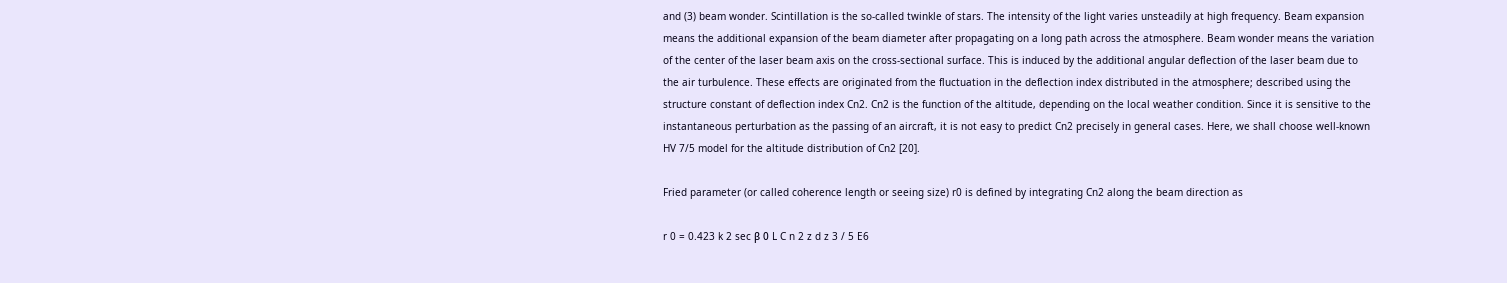and (3) beam wonder. Scintillation is the so-called twinkle of stars. The intensity of the light varies unsteadily at high frequency. Beam expansion means the additional expansion of the beam diameter after propagating on a long path across the atmosphere. Beam wonder means the variation of the center of the laser beam axis on the cross-sectional surface. This is induced by the additional angular deflection of the laser beam due to the air turbulence. These effects are originated from the fluctuation in the deflection index distributed in the atmosphere; described using the structure constant of deflection index Cn2. Cn2 is the function of the altitude, depending on the local weather condition. Since it is sensitive to the instantaneous perturbation as the passing of an aircraft, it is not easy to predict Cn2 precisely in general cases. Here, we shall choose well-known HV 7/5 model for the altitude distribution of Cn2 [20].

Fried parameter (or called coherence length or seeing size) r0 is defined by integrating Cn2 along the beam direction as

r 0 = 0.423 k 2 sec β 0 L C n 2 z d z 3 / 5 E6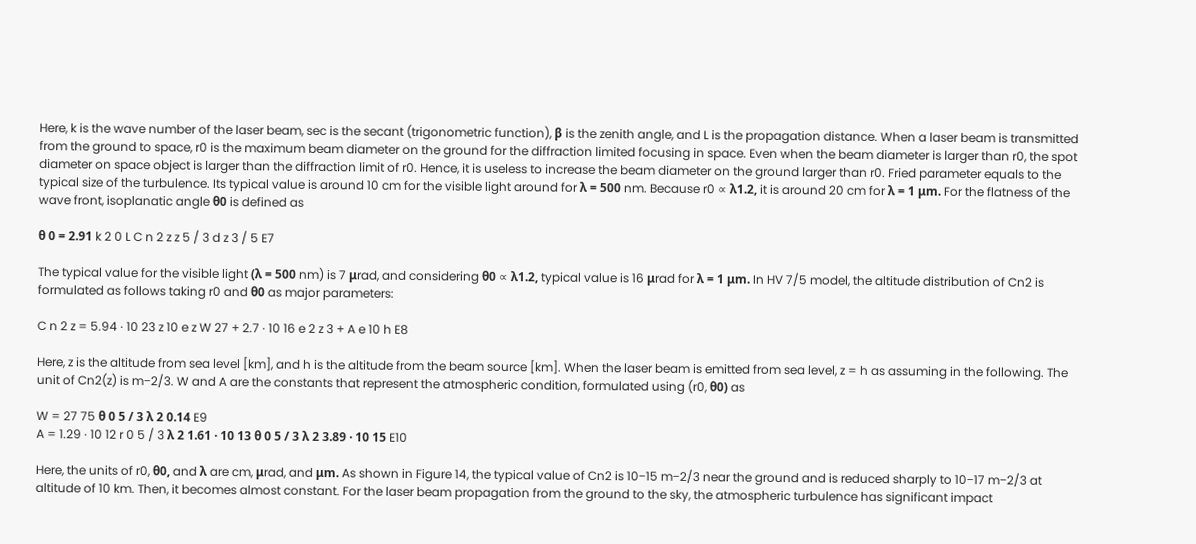Here, k is the wave number of the laser beam, sec is the secant (trigonometric function), β is the zenith angle, and L is the propagation distance. When a laser beam is transmitted from the ground to space, r0 is the maximum beam diameter on the ground for the diffraction limited focusing in space. Even when the beam diameter is larger than r0, the spot diameter on space object is larger than the diffraction limit of r0. Hence, it is useless to increase the beam diameter on the ground larger than r0. Fried parameter equals to the typical size of the turbulence. Its typical value is around 10 cm for the visible light around for λ = 500 nm. Because r0 ∝ λ1.2, it is around 20 cm for λ = 1 μm. For the flatness of the wave front, isoplanatic angle θ0 is defined as

θ 0 = 2.91 k 2 0 L C n 2 z z 5 / 3 d z 3 / 5 E7

The typical value for the visible light (λ = 500 nm) is 7 μrad, and considering θ0 ∝ λ1.2, typical value is 16 μrad for λ = 1 μm. In HV 7/5 model, the altitude distribution of Cn2 is formulated as follows taking r0 and θ0 as major parameters:

C n 2 z = 5.94 · 10 23 z 10 e z W 27 + 2.7 · 10 16 e 2 z 3 + A e 10 h E8

Here, z is the altitude from sea level [km], and h is the altitude from the beam source [km]. When the laser beam is emitted from sea level, z = h as assuming in the following. The unit of Cn2(z) is m−2/3. W and A are the constants that represent the atmospheric condition, formulated using (r0, θ0) as

W = 27 75 θ 0 5 / 3 λ 2 0.14 E9
A = 1.29 · 10 12 r 0 5 / 3 λ 2 1.61 · 10 13 θ 0 5 / 3 λ 2 3.89 · 10 15 E10

Here, the units of r0, θ0, and λ are cm, μrad, and μm. As shown in Figure 14, the typical value of Cn2 is 10−15 m−2/3 near the ground and is reduced sharply to 10−17 m−2/3 at altitude of 10 km. Then, it becomes almost constant. For the laser beam propagation from the ground to the sky, the atmospheric turbulence has significant impact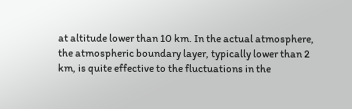at altitude lower than 10 km. In the actual atmosphere, the atmospheric boundary layer, typically lower than 2 km, is quite effective to the fluctuations in the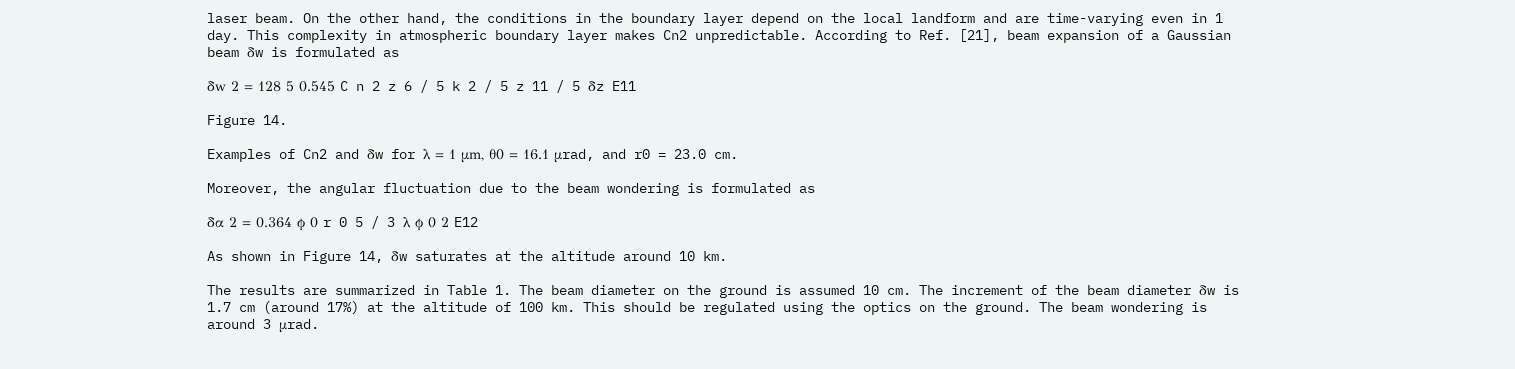laser beam. On the other hand, the conditions in the boundary layer depend on the local landform and are time-varying even in 1 day. This complexity in atmospheric boundary layer makes Cn2 unpredictable. According to Ref. [21], beam expansion of a Gaussian beam δw is formulated as

δw 2 = 128 5 0.545 C n 2 z 6 / 5 k 2 / 5 z 11 / 5 δz E11

Figure 14.

Examples of Cn2 and δw for λ = 1 μm, θ0 = 16.1 μrad, and r0 = 23.0 cm.

Moreover, the angular fluctuation due to the beam wondering is formulated as

δα 2 = 0.364 ϕ 0 r 0 5 / 3 λ ϕ 0 2 E12

As shown in Figure 14, δw saturates at the altitude around 10 km.

The results are summarized in Table 1. The beam diameter on the ground is assumed 10 cm. The increment of the beam diameter δw is 1.7 cm (around 17%) at the altitude of 100 km. This should be regulated using the optics on the ground. The beam wondering is around 3 μrad.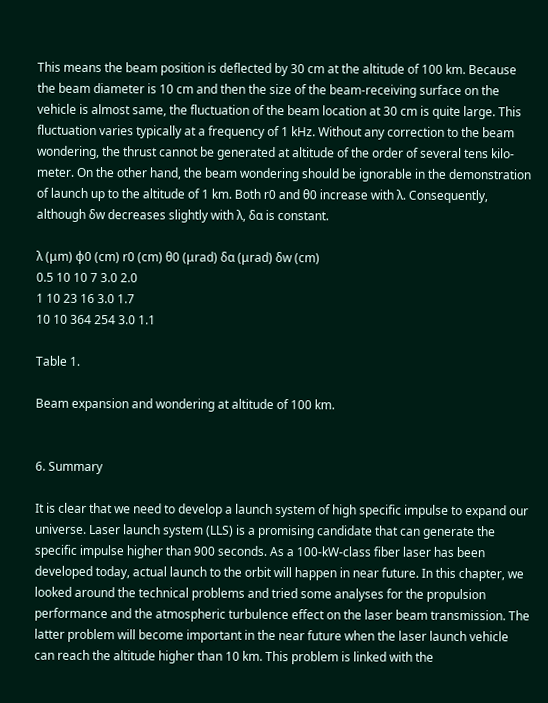This means the beam position is deflected by 30 cm at the altitude of 100 km. Because the beam diameter is 10 cm and then the size of the beam-receiving surface on the vehicle is almost same, the fluctuation of the beam location at 30 cm is quite large. This fluctuation varies typically at a frequency of 1 kHz. Without any correction to the beam wondering, the thrust cannot be generated at altitude of the order of several tens kilo-meter. On the other hand, the beam wondering should be ignorable in the demonstration of launch up to the altitude of 1 km. Both r0 and θ0 increase with λ. Consequently, although δw decreases slightly with λ, δα is constant.

λ (μm) ϕ0 (cm) r0 (cm) θ0 (μrad) δα (μrad) δw (cm)
0.5 10 10 7 3.0 2.0
1 10 23 16 3.0 1.7
10 10 364 254 3.0 1.1

Table 1.

Beam expansion and wondering at altitude of 100 km.


6. Summary

It is clear that we need to develop a launch system of high specific impulse to expand our universe. Laser launch system (LLS) is a promising candidate that can generate the specific impulse higher than 900 seconds. As a 100-kW-class fiber laser has been developed today, actual launch to the orbit will happen in near future. In this chapter, we looked around the technical problems and tried some analyses for the propulsion performance and the atmospheric turbulence effect on the laser beam transmission. The latter problem will become important in the near future when the laser launch vehicle can reach the altitude higher than 10 km. This problem is linked with the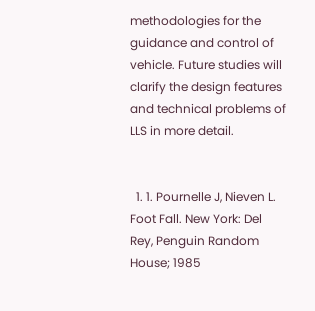methodologies for the guidance and control of vehicle. Future studies will clarify the design features and technical problems of LLS in more detail.


  1. 1. Pournelle J, Nieven L. Foot Fall. New York: Del Rey, Penguin Random House; 1985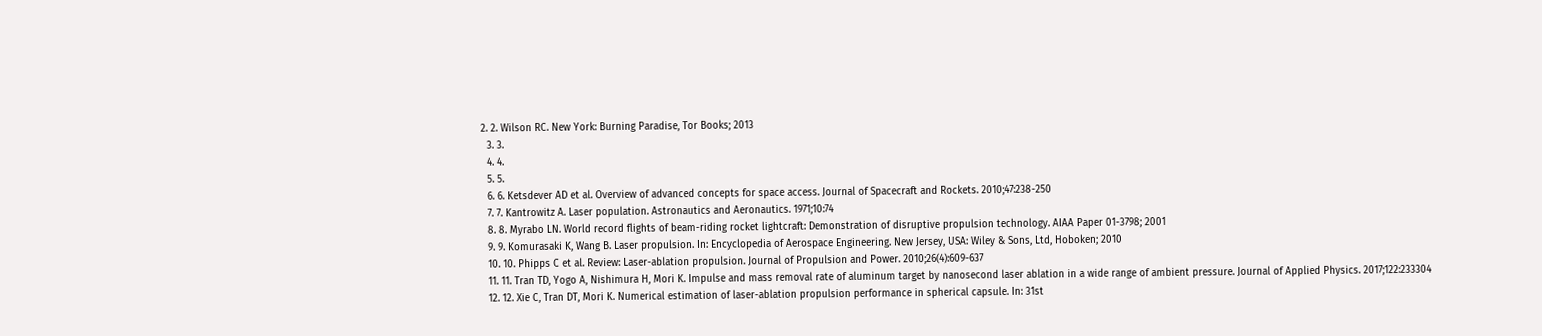2. 2. Wilson RC. New York: Burning Paradise, Tor Books; 2013
  3. 3.
  4. 4.
  5. 5.
  6. 6. Ketsdever AD et al. Overview of advanced concepts for space access. Journal of Spacecraft and Rockets. 2010;47:238-250
  7. 7. Kantrowitz A. Laser population. Astronautics and Aeronautics. 1971;10:74
  8. 8. Myrabo LN. World record flights of beam-riding rocket lightcraft: Demonstration of disruptive propulsion technology. AIAA Paper 01-3798; 2001
  9. 9. Komurasaki K, Wang B. Laser propulsion. In: Encyclopedia of Aerospace Engineering. New Jersey, USA: Wiley & Sons, Ltd, Hoboken; 2010
  10. 10. Phipps C et al. Review: Laser-ablation propulsion. Journal of Propulsion and Power. 2010;26(4):609-637
  11. 11. Tran TD, Yogo A, Nishimura H, Mori K. Impulse and mass removal rate of aluminum target by nanosecond laser ablation in a wide range of ambient pressure. Journal of Applied Physics. 2017;122:233304
  12. 12. Xie C, Tran DT, Mori K. Numerical estimation of laser-ablation propulsion performance in spherical capsule. In: 31st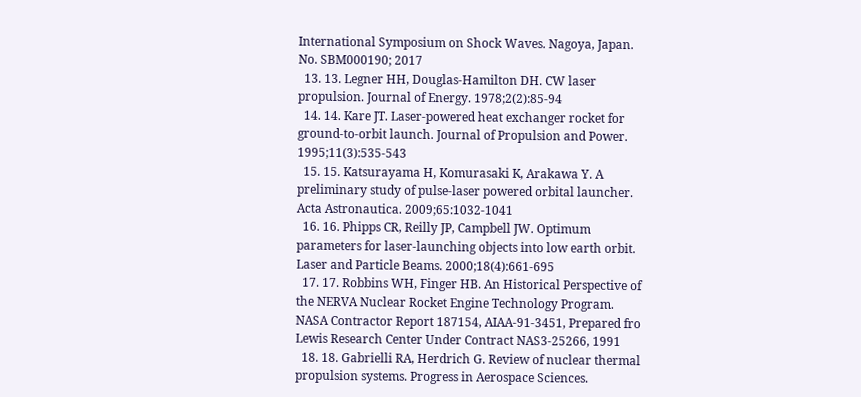International Symposium on Shock Waves. Nagoya, Japan. No. SBM000190; 2017
  13. 13. Legner HH, Douglas-Hamilton DH. CW laser propulsion. Journal of Energy. 1978;2(2):85-94
  14. 14. Kare JT. Laser-powered heat exchanger rocket for ground-to-orbit launch. Journal of Propulsion and Power. 1995;11(3):535-543
  15. 15. Katsurayama H, Komurasaki K, Arakawa Y. A preliminary study of pulse-laser powered orbital launcher. Acta Astronautica. 2009;65:1032-1041
  16. 16. Phipps CR, Reilly JP, Campbell JW. Optimum parameters for laser-launching objects into low earth orbit. Laser and Particle Beams. 2000;18(4):661-695
  17. 17. Robbins WH, Finger HB. An Historical Perspective of the NERVA Nuclear Rocket Engine Technology Program. NASA Contractor Report 187154, AIAA-91-3451, Prepared fro Lewis Research Center Under Contract NAS3-25266, 1991
  18. 18. Gabrielli RA, Herdrich G. Review of nuclear thermal propulsion systems. Progress in Aerospace Sciences.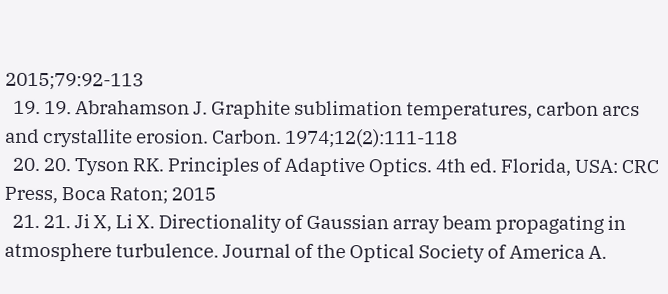2015;79:92-113
  19. 19. Abrahamson J. Graphite sublimation temperatures, carbon arcs and crystallite erosion. Carbon. 1974;12(2):111-118
  20. 20. Tyson RK. Principles of Adaptive Optics. 4th ed. Florida, USA: CRC Press, Boca Raton; 2015
  21. 21. Ji X, Li X. Directionality of Gaussian array beam propagating in atmosphere turbulence. Journal of the Optical Society of America A.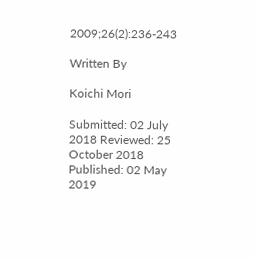2009;26(2):236-243

Written By

Koichi Mori

Submitted: 02 July 2018 Reviewed: 25 October 2018 Published: 02 May 2019